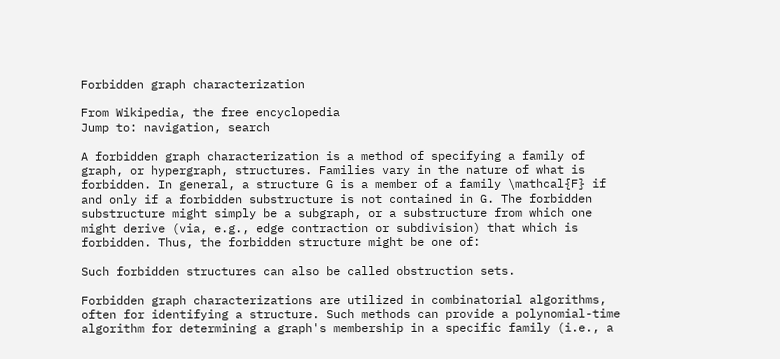Forbidden graph characterization

From Wikipedia, the free encyclopedia
Jump to: navigation, search

A forbidden graph characterization is a method of specifying a family of graph, or hypergraph, structures. Families vary in the nature of what is forbidden. In general, a structure G is a member of a family \mathcal{F} if and only if a forbidden substructure is not contained in G. The forbidden substructure might simply be a subgraph, or a substructure from which one might derive (via, e.g., edge contraction or subdivision) that which is forbidden. Thus, the forbidden structure might be one of:

Such forbidden structures can also be called obstruction sets.

Forbidden graph characterizations are utilized in combinatorial algorithms, often for identifying a structure. Such methods can provide a polynomial-time algorithm for determining a graph's membership in a specific family (i.e., a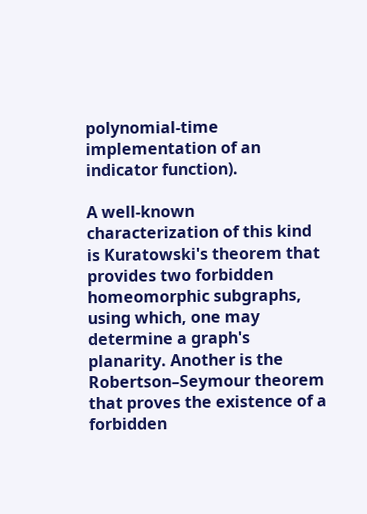polynomial-time implementation of an indicator function).

A well-known characterization of this kind is Kuratowski's theorem that provides two forbidden homeomorphic subgraphs, using which, one may determine a graph's planarity. Another is the Robertson–Seymour theorem that proves the existence of a forbidden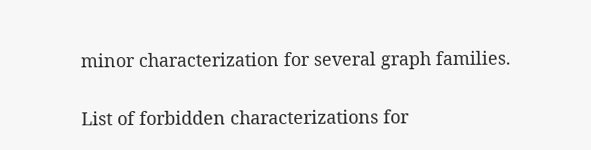minor characterization for several graph families.

List of forbidden characterizations for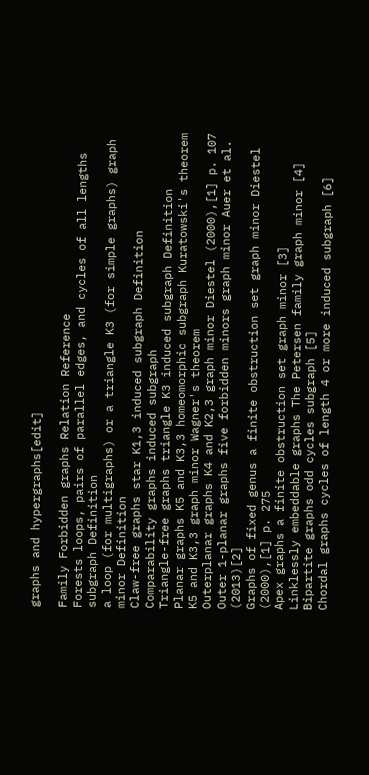graphs and hypergraphs[edit]

Family Forbidden graphs Relation Reference
Forests loops, pairs of parallel edges, and cycles of all lengths subgraph Definition
a loop (for multigraphs) or a triangle K3 (for simple graphs) graph minor Definition
Claw-free graphs star K1,3 induced subgraph Definition
Comparability graphs induced subgraph
Triangle-free graphs triangle K3 induced subgraph Definition
Planar graphs K5 and K3,3 homeomorphic subgraph Kuratowski's theorem
K5 and K3,3 graph minor Wagner's theorem
Outerplanar graphs K4 and K2,3 graph minor Diestel (2000),[1] p. 107
Outer 1-planar graphs five forbidden minors graph minor Auer et al. (2013)[2]
Graphs of fixed genus a finite obstruction set graph minor Diestel (2000),[1] p. 275
Apex graphs a finite obstruction set graph minor [3]
Linklessly embeddable graphs The Petersen family graph minor [4]
Bipartite graphs odd cycles subgraph [5]
Chordal graphs cycles of length 4 or more induced subgraph [6]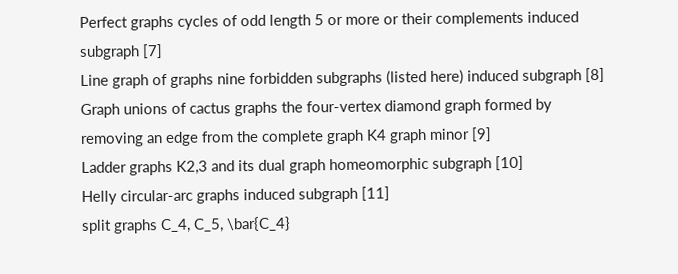Perfect graphs cycles of odd length 5 or more or their complements induced subgraph [7]
Line graph of graphs nine forbidden subgraphs (listed here) induced subgraph [8]
Graph unions of cactus graphs the four-vertex diamond graph formed by removing an edge from the complete graph K4 graph minor [9]
Ladder graphs K2,3 and its dual graph homeomorphic subgraph [10]
Helly circular-arc graphs induced subgraph [11]
split graphs C_4, C_5, \bar{C_4}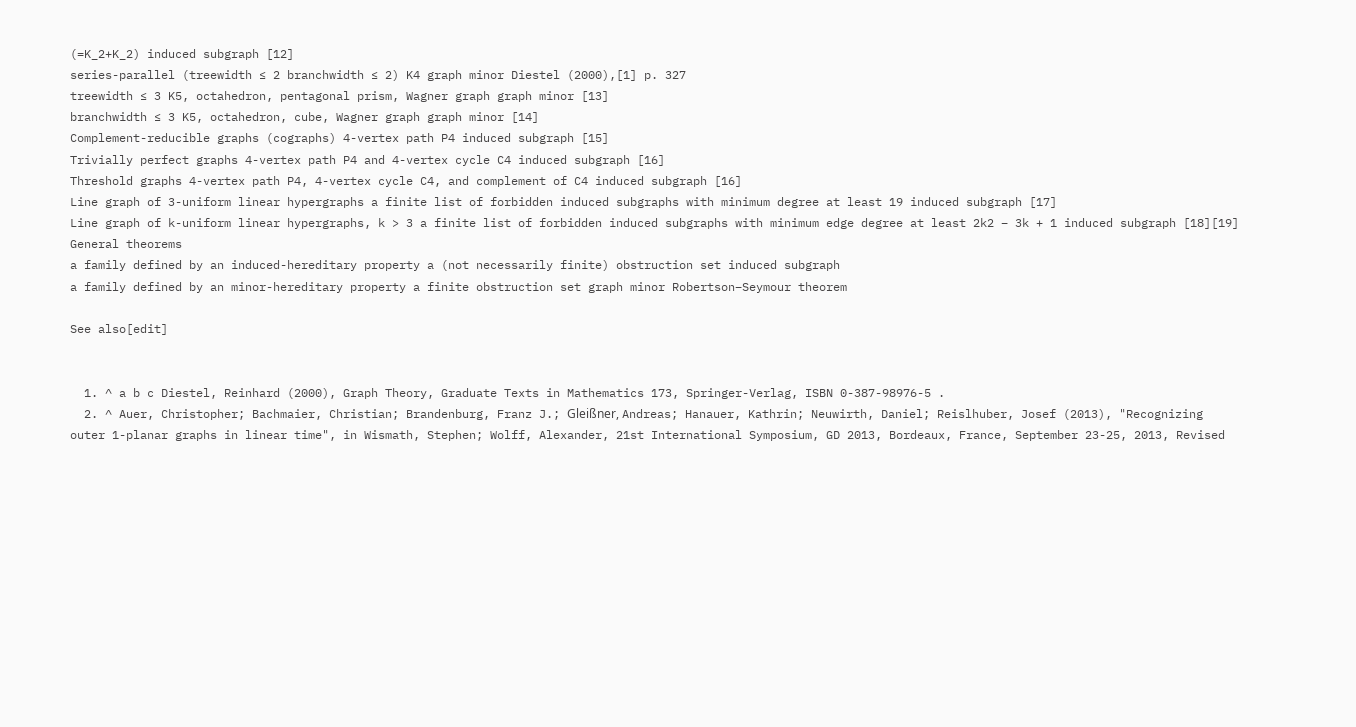(=K_2+K_2) induced subgraph [12]
series-parallel (treewidth ≤ 2 branchwidth ≤ 2) K4 graph minor Diestel (2000),[1] p. 327
treewidth ≤ 3 K5, octahedron, pentagonal prism, Wagner graph graph minor [13]
branchwidth ≤ 3 K5, octahedron, cube, Wagner graph graph minor [14]
Complement-reducible graphs (cographs) 4-vertex path P4 induced subgraph [15]
Trivially perfect graphs 4-vertex path P4 and 4-vertex cycle C4 induced subgraph [16]
Threshold graphs 4-vertex path P4, 4-vertex cycle C4, and complement of C4 induced subgraph [16]
Line graph of 3-uniform linear hypergraphs a finite list of forbidden induced subgraphs with minimum degree at least 19 induced subgraph [17]
Line graph of k-uniform linear hypergraphs, k > 3 a finite list of forbidden induced subgraphs with minimum edge degree at least 2k2 − 3k + 1 induced subgraph [18][19]
General theorems
a family defined by an induced-hereditary property a (not necessarily finite) obstruction set induced subgraph
a family defined by an minor-hereditary property a finite obstruction set graph minor Robertson–Seymour theorem

See also[edit]


  1. ^ a b c Diestel, Reinhard (2000), Graph Theory, Graduate Texts in Mathematics 173, Springer-Verlag, ISBN 0-387-98976-5 .
  2. ^ Auer, Christopher; Bachmaier, Christian; Brandenburg, Franz J.; Gleißner, Andreas; Hanauer, Kathrin; Neuwirth, Daniel; Reislhuber, Josef (2013), "Recognizing outer 1-planar graphs in linear time", in Wismath, Stephen; Wolff, Alexander, 21st International Symposium, GD 2013, Bordeaux, France, September 23-25, 2013, Revised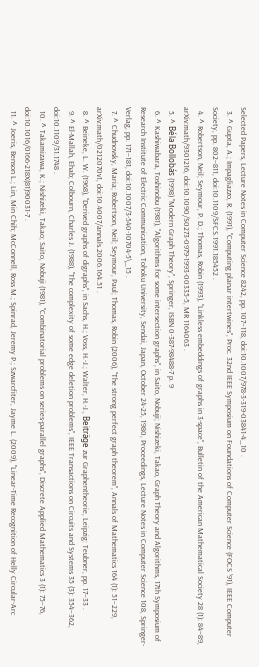Selected Papers, Lecture Notes in Computer Science 8242, pp. 107–118, doi:10.1007/978-3-319-03841-4_10 .
  3. ^ Gupta, A.; Impagliazzo, R. (1991), "Computing planar intertwines", Proc. 32nd IEEE Symposium on Foundations of Computer Science (FOCS '91), IEEE Computer Society, pp. 802–811, doi:10.1109/SFCS.1991.185452 .
  4. ^ Robertson, Neil; Seymour, P. D.; Thomas, Robin (1993), "Linkless embeddings of graphs in 3-space", Bulletin of the American Mathematical Society 28 (1): 84–89, arXiv:math/9301216, doi:10.1090/S0273-0979-1993-00335-5, MR 1164063 .
  5. ^ Béla Bollobás (1998) "Modern Graph Theory", Springer, ISBN 0-387-98488-7 p. 9
  6. ^ Kashiwabara, Toshinobu (1981), "Algorithms for some intersection graphs", in Saito, Nobuji; Nishizeki, Takao, Graph Theory and Algorithms, 17th Symposium of Research Institute of Electric Communication, Tohoku University, Sendai, Japan, October 24-25, 1980, Proceedings, Lecture Notes in Computer Science 108, Springer-Verlag, pp. 171–181, doi:10.1007/3-540-10704-5\_15 .
  7. ^ Chudnovsky, Maria; Robertson, Neil; Seymour, Paul; Thomas, Robin (2006), "The strong perfect graph theorem", Annals of Mathematics 164 (1): 51–229, arXiv:math/0212070v1, doi:10.4007/annals.2006.164.51 .
  8. ^ Beineke, L. W. (1968), "Derived graphs of digraphs", in Sachs, H.; Voss, H.-J.; Walter, H.-J., Beiträge zur Graphentheorie, Leipzig: Teubner, pp. 17–33 .
  9. ^ El-Mallah, Ehab; Colbourn, Charles J. (1988), "The complexity of some edge deletion problems", IEEE Transactions on Circuits and Systems 35 (3): 354–362, doi:10.1109/31.1748 .
  10. ^ Takamizawa, K.; Nishizeki, Takao; Saito, Nobuji (1981), "Combinatorial problems on series-parallel graphs", Discrete Applied Mathematics 3 (1): 75–76, doi:10.1016/0166-218X(81)90031-7 .
  11. ^ Joeris, Benson L.; Lin, Min Chih; McConnell, Ross M.; Spinrad, Jeremy P.; Szwarcfiter, Jayme L. (2009), "Linear-Time Recognition of Helly Circular-Arc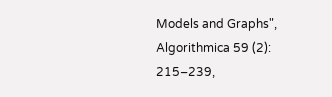Models and Graphs", Algorithmica 59 (2): 215–239,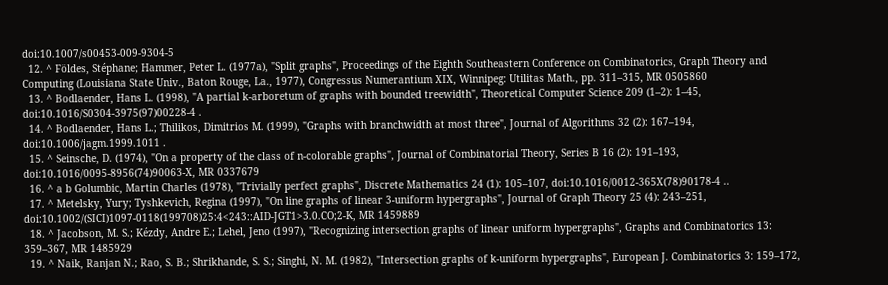doi:10.1007/s00453-009-9304-5
  12. ^ Földes, Stéphane; Hammer, Peter L. (1977a), "Split graphs", Proceedings of the Eighth Southeastern Conference on Combinatorics, Graph Theory and Computing (Louisiana State Univ., Baton Rouge, La., 1977), Congressus Numerantium XIX, Winnipeg: Utilitas Math., pp. 311–315, MR 0505860
  13. ^ Bodlaender, Hans L. (1998), "A partial k-arboretum of graphs with bounded treewidth", Theoretical Computer Science 209 (1–2): 1–45, doi:10.1016/S0304-3975(97)00228-4 .
  14. ^ Bodlaender, Hans L.; Thilikos, Dimitrios M. (1999), "Graphs with branchwidth at most three", Journal of Algorithms 32 (2): 167–194, doi:10.1006/jagm.1999.1011 .
  15. ^ Seinsche, D. (1974), "On a property of the class of n-colorable graphs", Journal of Combinatorial Theory, Series B 16 (2): 191–193, doi:10.1016/0095-8956(74)90063-X, MR 0337679
  16. ^ a b Golumbic, Martin Charles (1978), "Trivially perfect graphs", Discrete Mathematics 24 (1): 105–107, doi:10.1016/0012-365X(78)90178-4 ..
  17. ^ Metelsky, Yury; Tyshkevich, Regina (1997), "On line graphs of linear 3-uniform hypergraphs", Journal of Graph Theory 25 (4): 243–251, doi:10.1002/(SICI)1097-0118(199708)25:4<243::AID-JGT1>3.0.CO;2-K, MR 1459889
  18. ^ Jacobson, M. S.; Kézdy, Andre E.; Lehel, Jeno (1997), "Recognizing intersection graphs of linear uniform hypergraphs", Graphs and Combinatorics 13: 359–367, MR 1485929
  19. ^ Naik, Ranjan N.; Rao, S. B.; Shrikhande, S. S.; Singhi, N. M. (1982), "Intersection graphs of k-uniform hypergraphs", European J. Combinatorics 3: 159–172,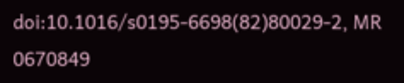doi:10.1016/s0195-6698(82)80029-2, MR 0670849